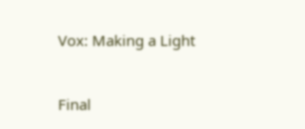Vox: Making a Light


Final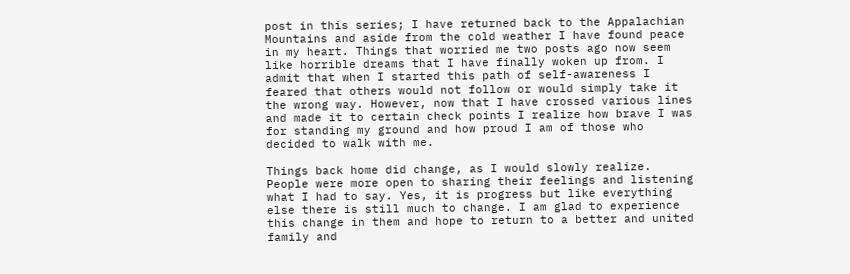post in this series; I have returned back to the Appalachian Mountains and aside from the cold weather I have found peace in my heart. Things that worried me two posts ago now seem like horrible dreams that I have finally woken up from. I admit that when I started this path of self-awareness I feared that others would not follow or would simply take it the wrong way. However, now that I have crossed various lines and made it to certain check points I realize how brave I was for standing my ground and how proud I am of those who decided to walk with me.

Things back home did change, as I would slowly realize. People were more open to sharing their feelings and listening what I had to say. Yes, it is progress but like everything else there is still much to change. I am glad to experience this change in them and hope to return to a better and united family and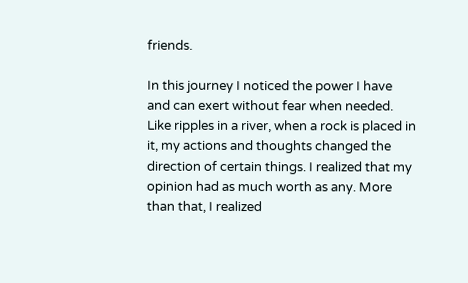friends.

In this journey I noticed the power I have and can exert without fear when needed. Like ripples in a river, when a rock is placed in it, my actions and thoughts changed the direction of certain things. I realized that my opinion had as much worth as any. More than that, I realized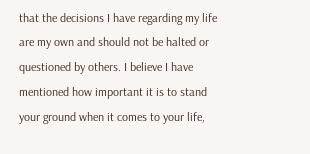that the decisions I have regarding my life are my own and should not be halted or questioned by others. I believe I have mentioned how important it is to stand your ground when it comes to your life,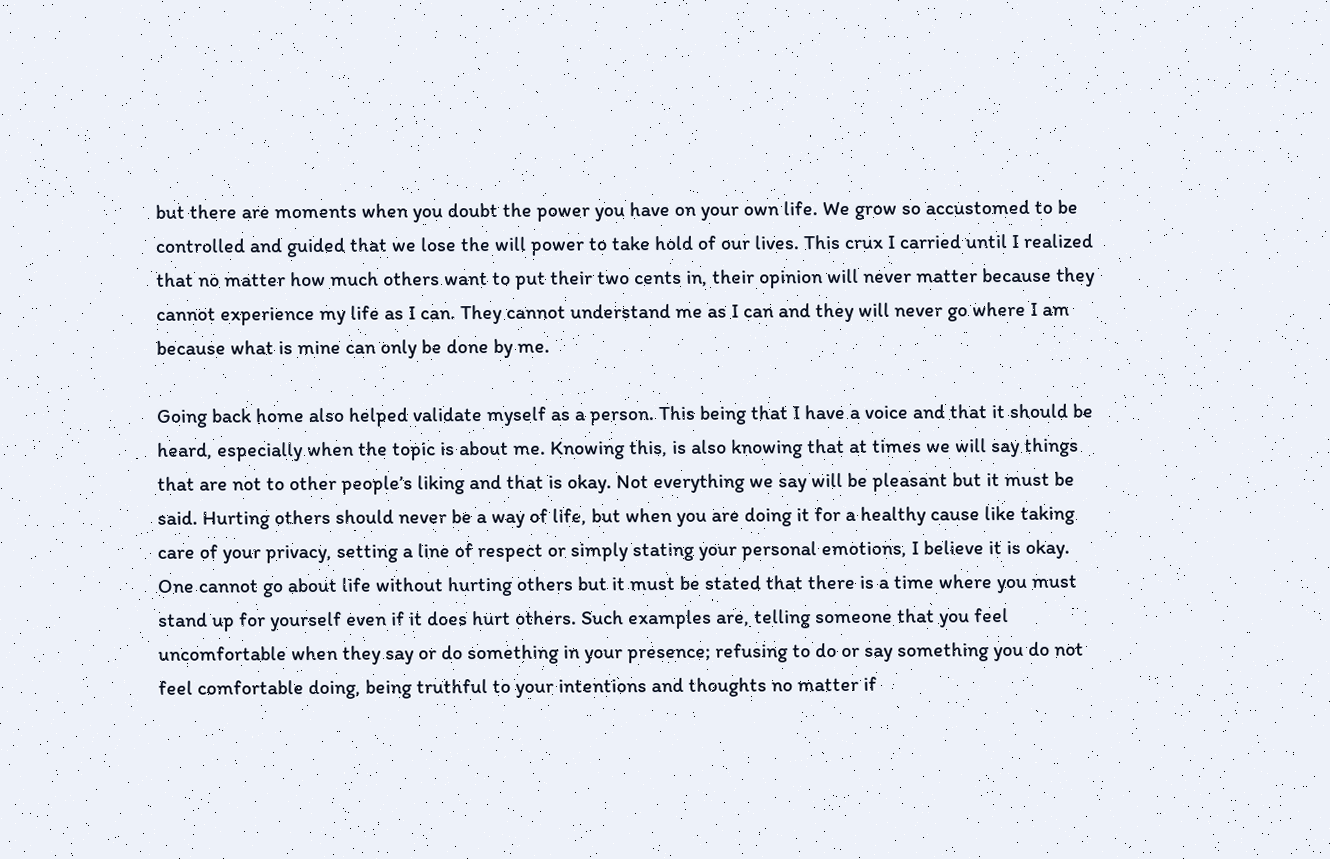but there are moments when you doubt the power you have on your own life. We grow so accustomed to be controlled and guided that we lose the will power to take hold of our lives. This crux I carried until I realized that no matter how much others want to put their two cents in, their opinion will never matter because they cannot experience my life as I can. They cannot understand me as I can and they will never go where I am because what is mine can only be done by me.

Going back home also helped validate myself as a person. This being that I have a voice and that it should be heard, especially when the topic is about me. Knowing this, is also knowing that at times we will say things that are not to other people’s liking and that is okay. Not everything we say will be pleasant but it must be said. Hurting others should never be a way of life, but when you are doing it for a healthy cause like taking care of your privacy, setting a line of respect or simply stating your personal emotions, I believe it is okay. One cannot go about life without hurting others but it must be stated that there is a time where you must stand up for yourself even if it does hurt others. Such examples are, telling someone that you feel uncomfortable when they say or do something in your presence; refusing to do or say something you do not feel comfortable doing, being truthful to your intentions and thoughts no matter if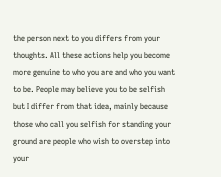the person next to you differs from your thoughts. All these actions help you become more genuine to who you are and who you want to be. People may believe you to be selfish but I differ from that idea, mainly because those who call you selfish for standing your ground are people who wish to overstep into your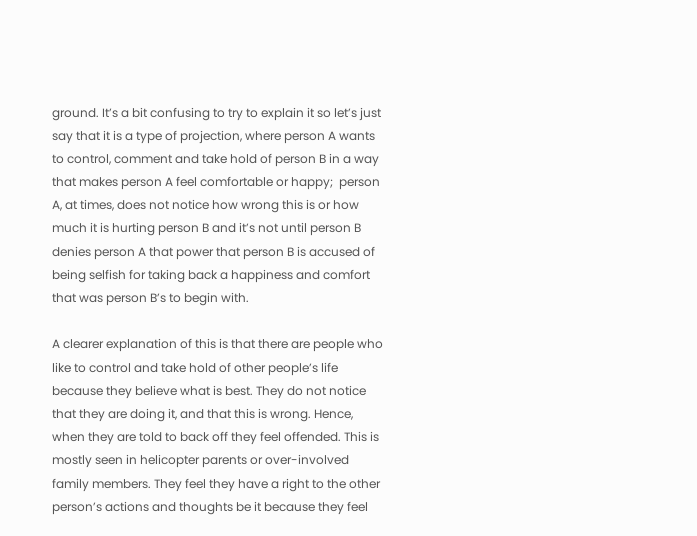ground. It’s a bit confusing to try to explain it so let’s just say that it is a type of projection, where person A wants to control, comment and take hold of person B in a way that makes person A feel comfortable or happy;  person A, at times, does not notice how wrong this is or how much it is hurting person B and it’s not until person B denies person A that power that person B is accused of being selfish for taking back a happiness and comfort that was person B’s to begin with.

A clearer explanation of this is that there are people who like to control and take hold of other people’s life because they believe what is best. They do not notice that they are doing it, and that this is wrong. Hence, when they are told to back off they feel offended. This is mostly seen in helicopter parents or over-involved family members. They feel they have a right to the other person’s actions and thoughts be it because they feel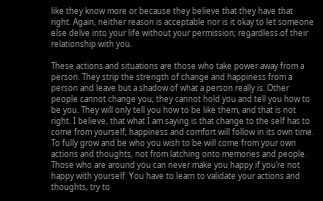like they know more or because they believe that they have that right. Again, neither reason is acceptable nor is it okay to let someone else delve into your life without your permission; regardless of their relationship with you.

These actions and situations are those who take power away from a person. They strip the strength of change and happiness from a person and leave but a shadow of what a person really is. Other people cannot change you; they cannot hold you and tell you how to be you. They will only tell you how to be like them, and that is not right. I believe, that what I am saying is that change to the self has to come from yourself; happiness and comfort will follow in its own time. To fully grow and be who you wish to be will come from your own actions and thoughts, not from latching onto memories and people. Those who are around you can never make you happy if you’re not happy with yourself. You have to learn to validate your actions and thoughts, try to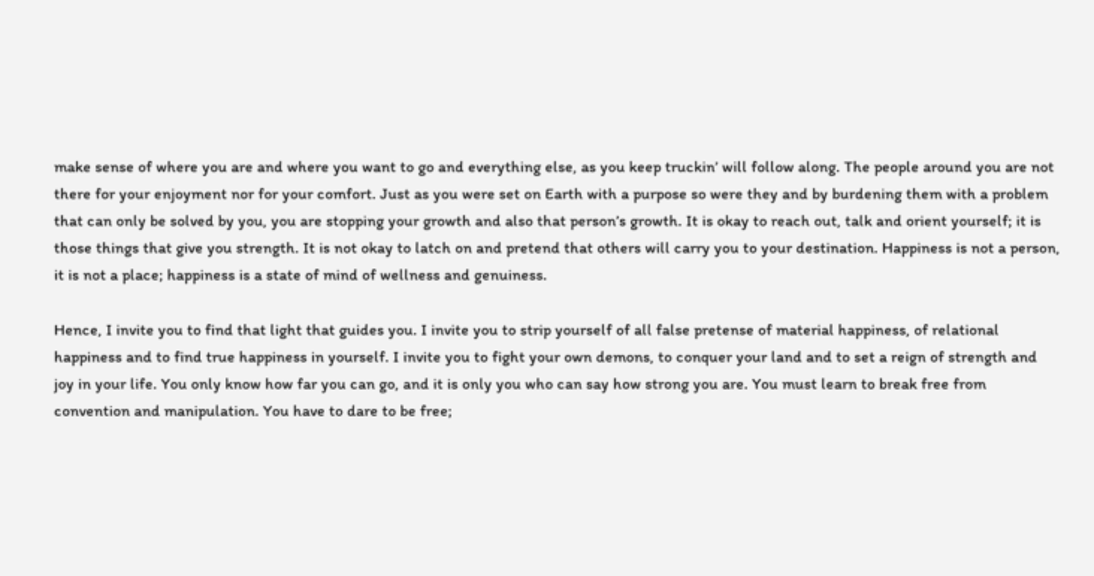make sense of where you are and where you want to go and everything else, as you keep truckin’ will follow along. The people around you are not there for your enjoyment nor for your comfort. Just as you were set on Earth with a purpose so were they and by burdening them with a problem that can only be solved by you, you are stopping your growth and also that person’s growth. It is okay to reach out, talk and orient yourself; it is those things that give you strength. It is not okay to latch on and pretend that others will carry you to your destination. Happiness is not a person, it is not a place; happiness is a state of mind of wellness and genuiness.

Hence, I invite you to find that light that guides you. I invite you to strip yourself of all false pretense of material happiness, of relational happiness and to find true happiness in yourself. I invite you to fight your own demons, to conquer your land and to set a reign of strength and joy in your life. You only know how far you can go, and it is only you who can say how strong you are. You must learn to break free from convention and manipulation. You have to dare to be free;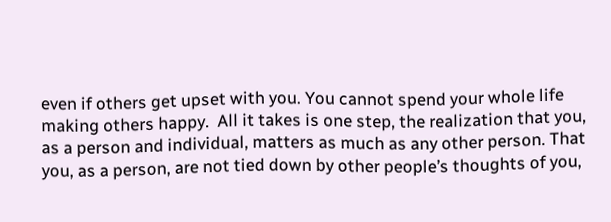even if others get upset with you. You cannot spend your whole life making others happy.  All it takes is one step, the realization that you, as a person and individual, matters as much as any other person. That you, as a person, are not tied down by other people’s thoughts of you,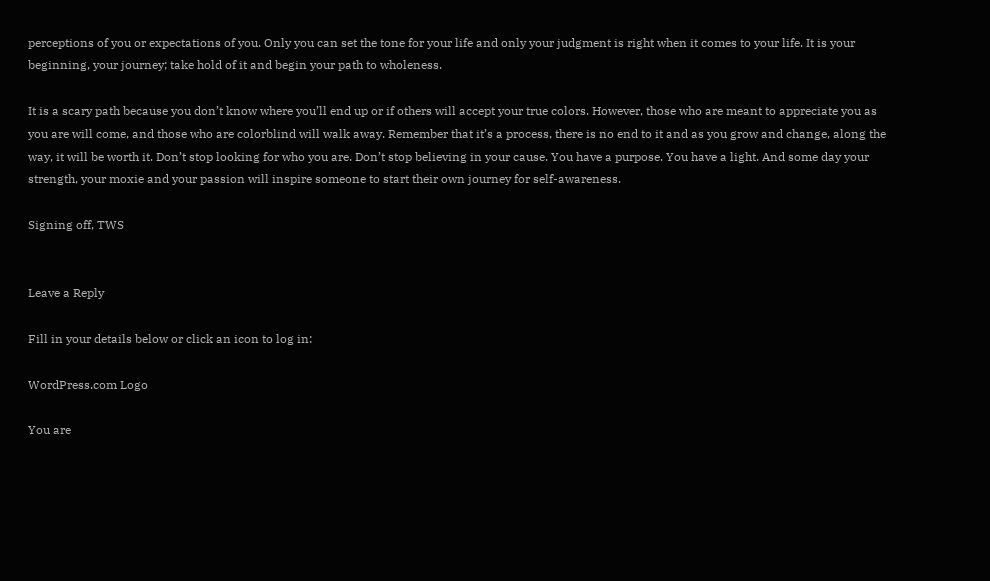perceptions of you or expectations of you. Only you can set the tone for your life and only your judgment is right when it comes to your life. It is your beginning, your journey; take hold of it and begin your path to wholeness.

It is a scary path because you don’t know where you’ll end up or if others will accept your true colors. However, those who are meant to appreciate you as you are will come, and those who are colorblind will walk away. Remember that it’s a process, there is no end to it and as you grow and change, along the way, it will be worth it. Don’t stop looking for who you are. Don’t stop believing in your cause. You have a purpose. You have a light. And some day your strength, your moxie and your passion will inspire someone to start their own journey for self-awareness.

Signing off, TWS


Leave a Reply

Fill in your details below or click an icon to log in:

WordPress.com Logo

You are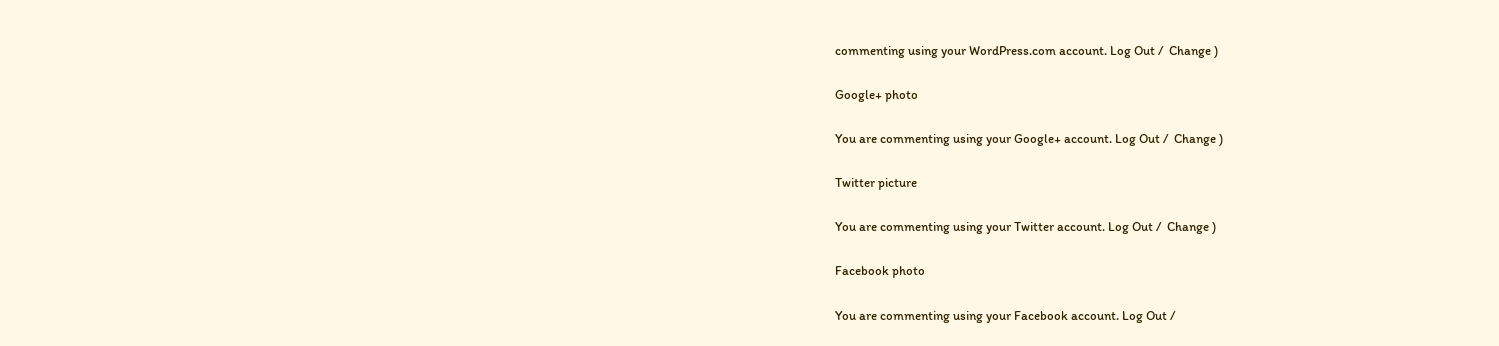commenting using your WordPress.com account. Log Out /  Change )

Google+ photo

You are commenting using your Google+ account. Log Out /  Change )

Twitter picture

You are commenting using your Twitter account. Log Out /  Change )

Facebook photo

You are commenting using your Facebook account. Log Out /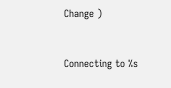Change )


Connecting to %s